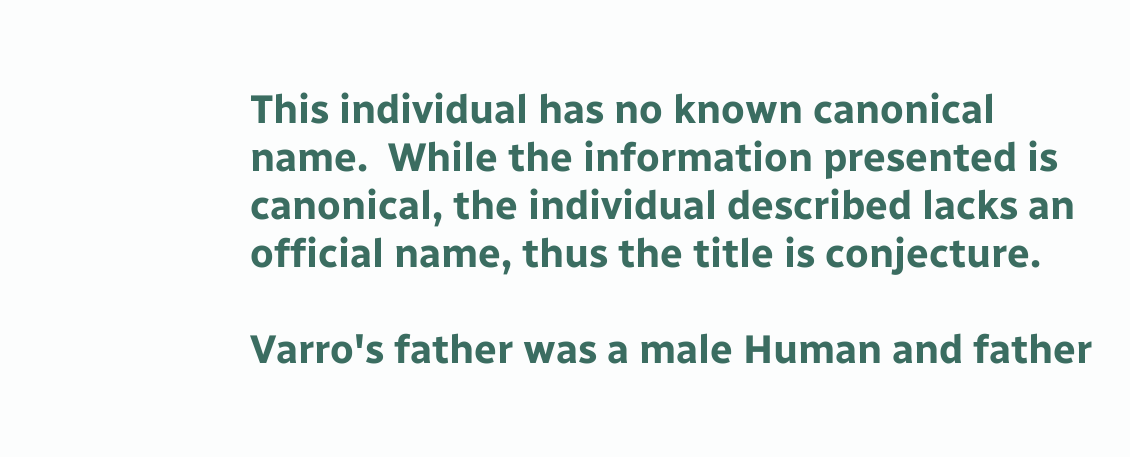This individual has no known canonical name.  While the information presented is canonical, the individual described lacks an official name, thus the title is conjecture.

Varro's father was a male Human and father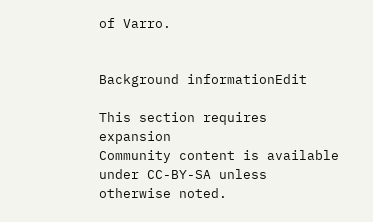of Varro.


Background informationEdit

This section requires expansion
Community content is available under CC-BY-SA unless otherwise noted.